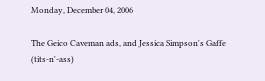Monday, December 04, 2006

The Geico Caveman ads, and Jessica Simpson's Gaffe (tits-n'-ass)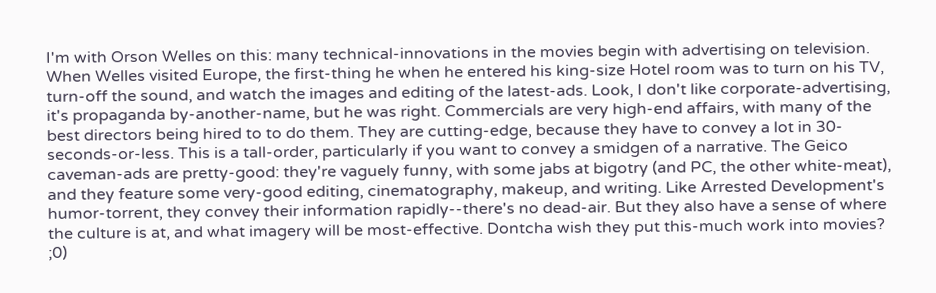I'm with Orson Welles on this: many technical-innovations in the movies begin with advertising on television. When Welles visited Europe, the first-thing he when he entered his king-size Hotel room was to turn on his TV, turn-off the sound, and watch the images and editing of the latest-ads. Look, I don't like corporate-advertising, it's propaganda by-another-name, but he was right. Commercials are very high-end affairs, with many of the best directors being hired to to do them. They are cutting-edge, because they have to convey a lot in 30-seconds-or-less. This is a tall-order, particularly if you want to convey a smidgen of a narrative. The Geico caveman-ads are pretty-good: they're vaguely funny, with some jabs at bigotry (and PC, the other white-meat), and they feature some very-good editing, cinematography, makeup, and writing. Like Arrested Development's humor-torrent, they convey their information rapidly--there's no dead-air. But they also have a sense of where the culture is at, and what imagery will be most-effective. Dontcha wish they put this-much work into movies? ;0)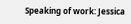Speaking of work: Jessica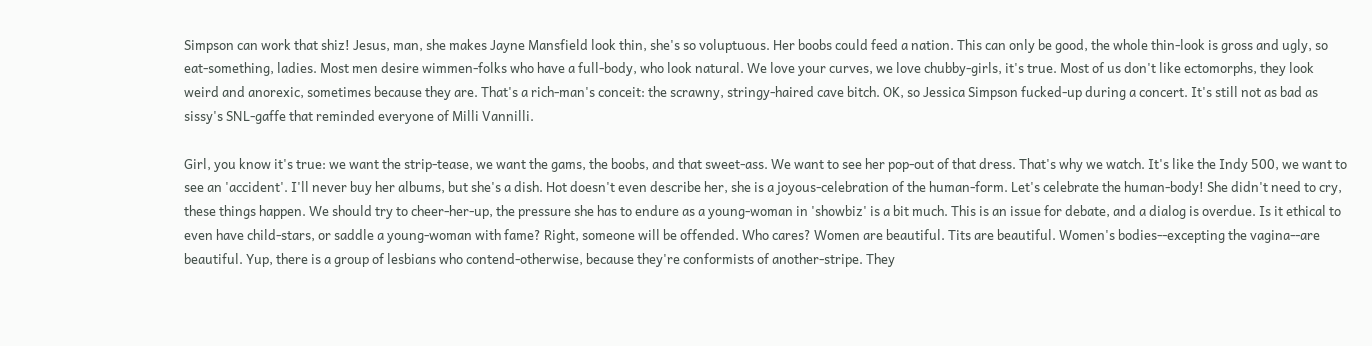Simpson can work that shiz! Jesus, man, she makes Jayne Mansfield look thin, she's so voluptuous. Her boobs could feed a nation. This can only be good, the whole thin-look is gross and ugly, so eat-something, ladies. Most men desire wimmen-folks who have a full-body, who look natural. We love your curves, we love chubby-girls, it's true. Most of us don't like ectomorphs, they look weird and anorexic, sometimes because they are. That's a rich-man's conceit: the scrawny, stringy-haired cave bitch. OK, so Jessica Simpson fucked-up during a concert. It's still not as bad as sissy's SNL-gaffe that reminded everyone of Milli Vannilli.

Girl, you know it's true: we want the strip-tease, we want the gams, the boobs, and that sweet-ass. We want to see her pop-out of that dress. That's why we watch. It's like the Indy 500, we want to see an 'accident'. I'll never buy her albums, but she's a dish. Hot doesn't even describe her, she is a joyous-celebration of the human-form. Let's celebrate the human-body! She didn't need to cry, these things happen. We should try to cheer-her-up, the pressure she has to endure as a young-woman in 'showbiz' is a bit much. This is an issue for debate, and a dialog is overdue. Is it ethical to even have child-stars, or saddle a young-woman with fame? Right, someone will be offended. Who cares? Women are beautiful. Tits are beautiful. Women's bodies--excepting the vagina--are beautiful. Yup, there is a group of lesbians who contend-otherwise, because they're conformists of another-stripe. They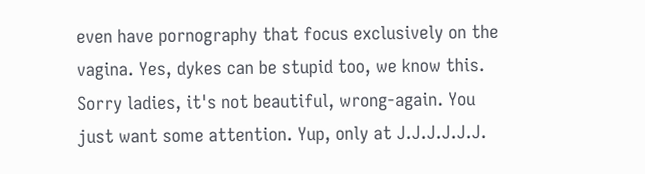even have pornography that focus exclusively on the vagina. Yes, dykes can be stupid too, we know this. Sorry ladies, it's not beautiful, wrong-again. You just want some attention. Yup, only at J.J.J.J.J.J.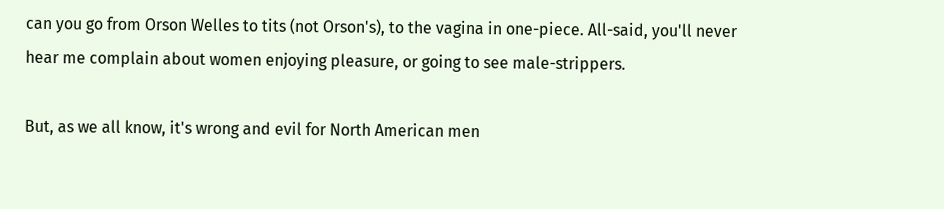can you go from Orson Welles to tits (not Orson's), to the vagina in one-piece. All-said, you'll never hear me complain about women enjoying pleasure, or going to see male-strippers.

But, as we all know, it's wrong and evil for North American men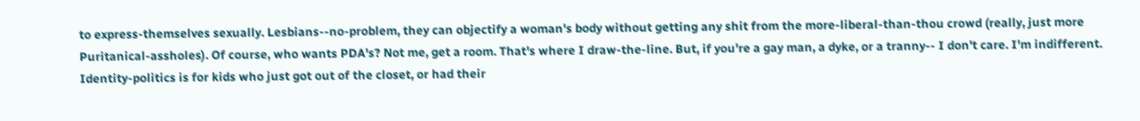to express-themselves sexually. Lesbians--no-problem, they can objectify a woman's body without getting any shit from the more-liberal-than-thou crowd (really, just more Puritanical-assholes). Of course, who wants PDA's? Not me, get a room. That's where I draw-the-line. But, if you're a gay man, a dyke, or a tranny-- I don't care. I'm indifferent. Identity-politics is for kids who just got out of the closet, or had their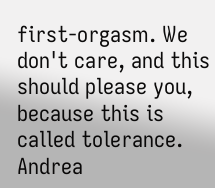first-orgasm. We don't care, and this should please you, because this is called tolerance. Andrea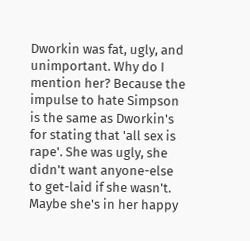Dworkin was fat, ugly, and unimportant. Why do I mention her? Because the impulse to hate Simpson is the same as Dworkin's for stating that 'all sex is rape'. She was ugly, she didn't want anyone-else to get-laid if she wasn't. Maybe she's in her happy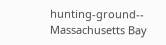hunting-ground-- Massachusetts Bay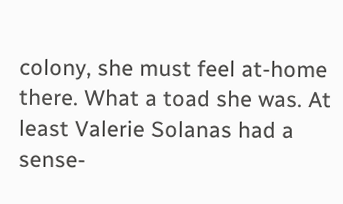colony, she must feel at-home there. What a toad she was. At least Valerie Solanas had a sense-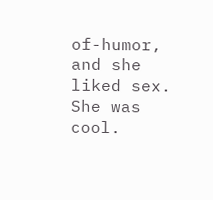of-humor, and she liked sex. She was cool.